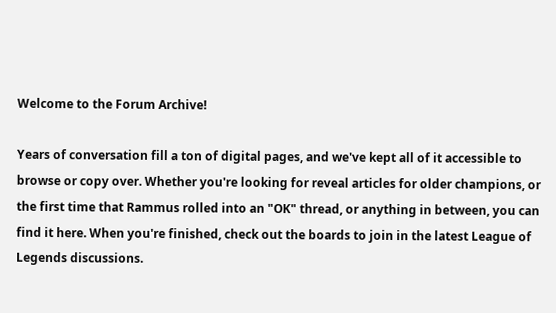Welcome to the Forum Archive!

Years of conversation fill a ton of digital pages, and we've kept all of it accessible to browse or copy over. Whether you're looking for reveal articles for older champions, or the first time that Rammus rolled into an "OK" thread, or anything in between, you can find it here. When you're finished, check out the boards to join in the latest League of Legends discussions.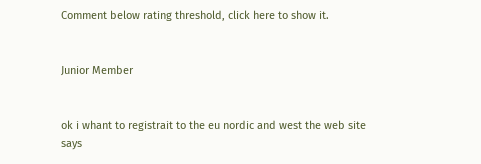Comment below rating threshold, click here to show it.


Junior Member


ok i whant to registrait to the eu nordic and west the web site says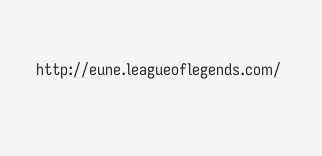http://eune.leagueoflegends.com/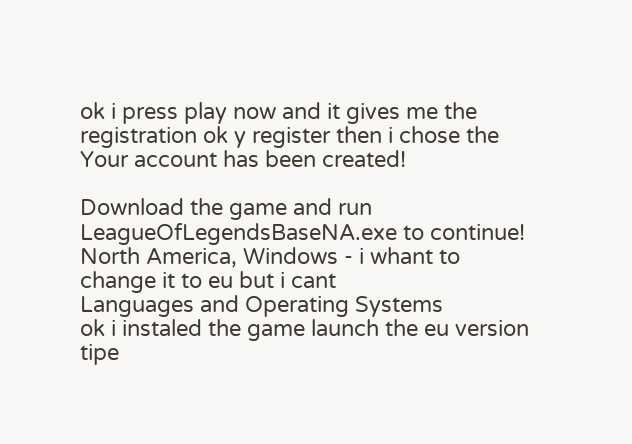ok i press play now and it gives me the registration ok y register then i chose the
Your account has been created!

Download the game and run LeagueOfLegendsBaseNA.exe to continue!
North America, Windows - i whant to change it to eu but i cant
Languages and Operating Systems
ok i instaled the game launch the eu version tipe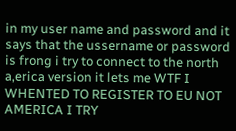in my user name and password and it says that the ussername or password is frong i try to connect to the north a,erica version it lets me WTF I WHENTED TO REGISTER TO EU NOT AMERICA I TRY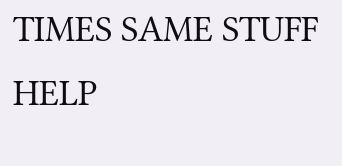TIMES SAME STUFF HELP